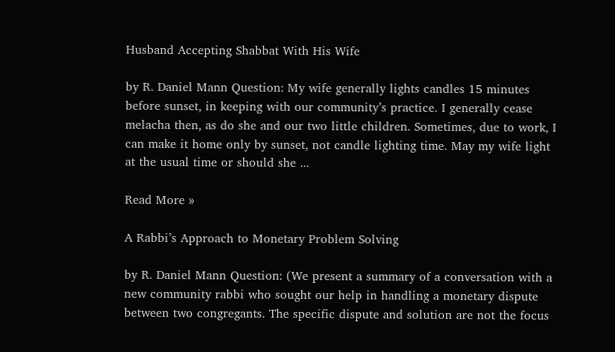Husband Accepting Shabbat With His Wife

by R. Daniel Mann Question: My wife generally lights candles 15 minutes before sunset, in keeping with our community’s practice. I generally cease melacha then, as do she and our two little children. Sometimes, due to work, I can make it home only by sunset, not candle lighting time. May my wife light at the usual time or should she ...

Read More »

A Rabbi’s Approach to Monetary Problem Solving

by R. Daniel Mann Question: (We present a summary of a conversation with a new community rabbi who sought our help in handling a monetary dispute between two congregants. The specific dispute and solution are not the focus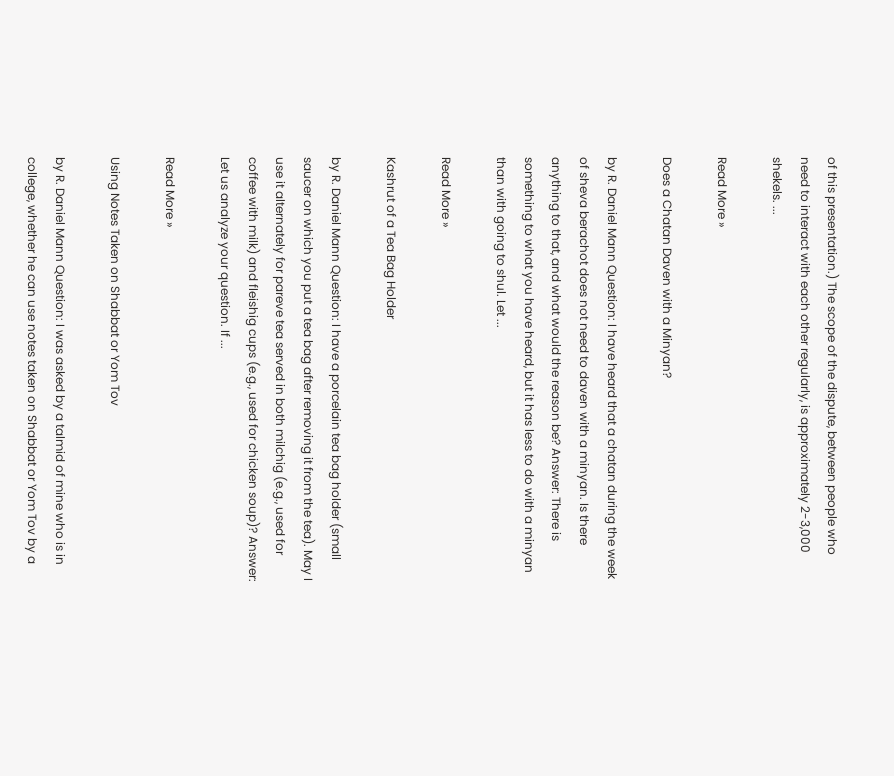of this presentation.) The scope of the dispute, between people who need to interact with each other regularly, is approximately 2-3,000 shekels. ...

Read More »

Does a Chatan Daven with a Minyan?

by R. Daniel Mann Question: I have heard that a chatan during the week of sheva berachot does not need to daven with a minyan. Is there anything to that, and what would the reason be? Answer: There is something to what you have heard, but it has less to do with a minyan than with going to shul. Let ...

Read More »

Kashrut of a Tea Bag Holder

by R. Daniel Mann Question: I have a porcelain tea bag holder (small saucer on which you put a tea bag after removing it from the tea). May I use it alternately for pareve tea served in both milchig (e.g., used for coffee with milk) and fleishig cups (e.g., used for chicken soup)? Answer: Let us analyze your question. If ...

Read More »

Using Notes Taken on Shabbat or Yom Tov

by R. Daniel Mann Question: I was asked by a talmid of mine who is in college, whether he can use notes taken on Shabbat or Yom Tov by a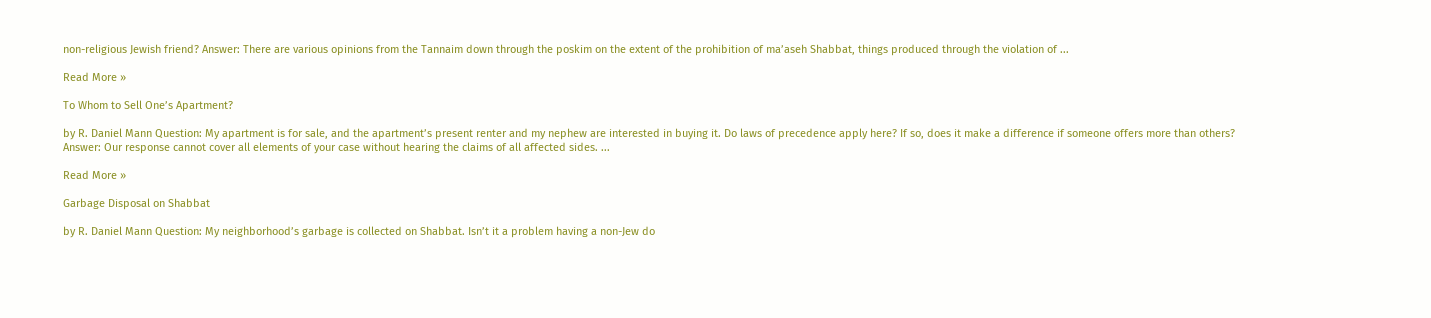non-religious Jewish friend? Answer: There are various opinions from the Tannaim down through the poskim on the extent of the prohibition of ma’aseh Shabbat, things produced through the violation of ...

Read More »

To Whom to Sell One’s Apartment?

by R. Daniel Mann Question: My apartment is for sale, and the apartment’s present renter and my nephew are interested in buying it. Do laws of precedence apply here? If so, does it make a difference if someone offers more than others? Answer: Our response cannot cover all elements of your case without hearing the claims of all affected sides. ...

Read More »

Garbage Disposal on Shabbat

by R. Daniel Mann Question: My neighborhood’s garbage is collected on Shabbat. Isn’t it a problem having a non-Jew do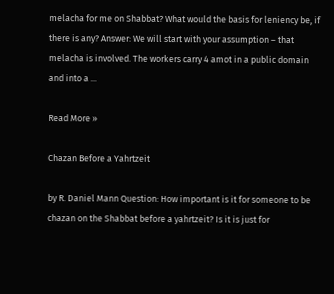melacha for me on Shabbat? What would the basis for leniency be, if there is any? Answer: We will start with your assumption – that melacha is involved. The workers carry 4 amot in a public domain and into a ...

Read More »

Chazan Before a Yahrtzeit

by R. Daniel Mann Question: How important is it for someone to be chazan on the Shabbat before a yahrtzeit? Is it is just for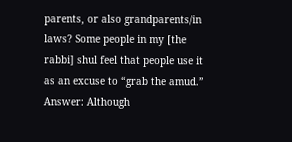parents, or also grandparents/in laws? Some people in my [the rabbi] shul feel that people use it as an excuse to “grab the amud.” Answer: Although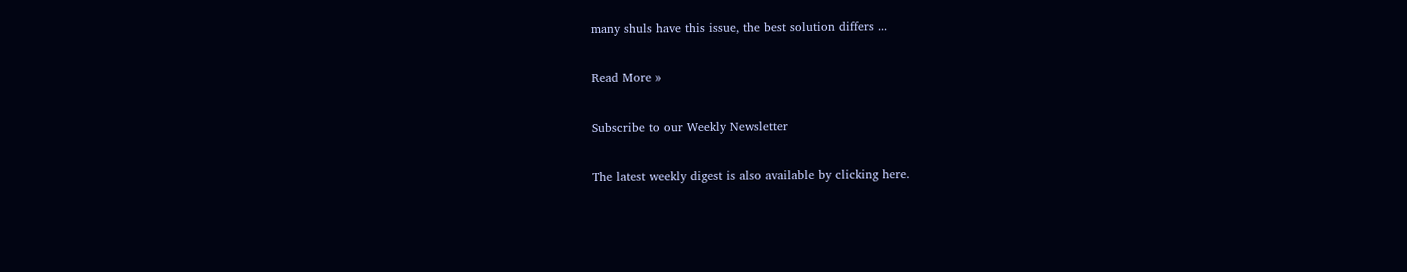many shuls have this issue, the best solution differs ...

Read More »

Subscribe to our Weekly Newsletter

The latest weekly digest is also available by clicking here.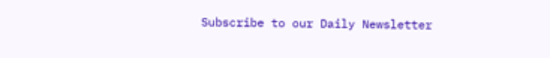Subscribe to our Daily Newsletter